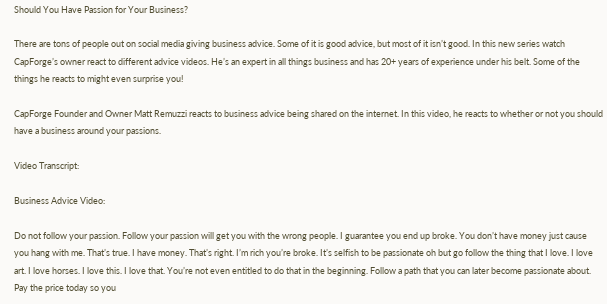Should You Have Passion for Your Business?

There are tons of people out on social media giving business advice. Some of it is good advice, but most of it isn’t good. In this new series watch CapForge’s owner react to different advice videos. He’s an expert in all things business and has 20+ years of experience under his belt. Some of the things he reacts to might even surprise you!

CapForge Founder and Owner Matt Remuzzi reacts to business advice being shared on the internet. In this video, he reacts to whether or not you should have a business around your passions.

Video Transcript:

Business Advice Video:

Do not follow your passion. Follow your passion will get you with the wrong people. I guarantee you end up broke. You don’t have money just cause you hang with me. That’s true. I have money. That’s right. I’m rich you’re broke. It’s selfish to be passionate oh but go follow the thing that I love. I love art. I love horses. I love this. I love that. You’re not even entitled to do that in the beginning. Follow a path that you can later become passionate about. Pay the price today so you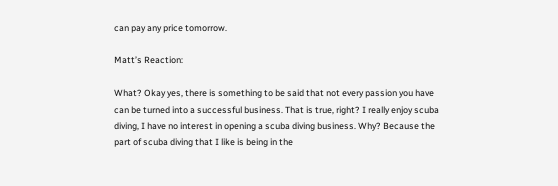can pay any price tomorrow.

Matt’s Reaction:

What? Okay yes, there is something to be said that not every passion you have can be turned into a successful business. That is true, right? I really enjoy scuba diving, I have no interest in opening a scuba diving business. Why? Because the part of scuba diving that I like is being in the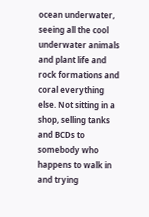ocean underwater, seeing all the cool underwater animals and plant life and rock formations and coral everything else. Not sitting in a shop, selling tanks and BCDs to somebody who happens to walk in and trying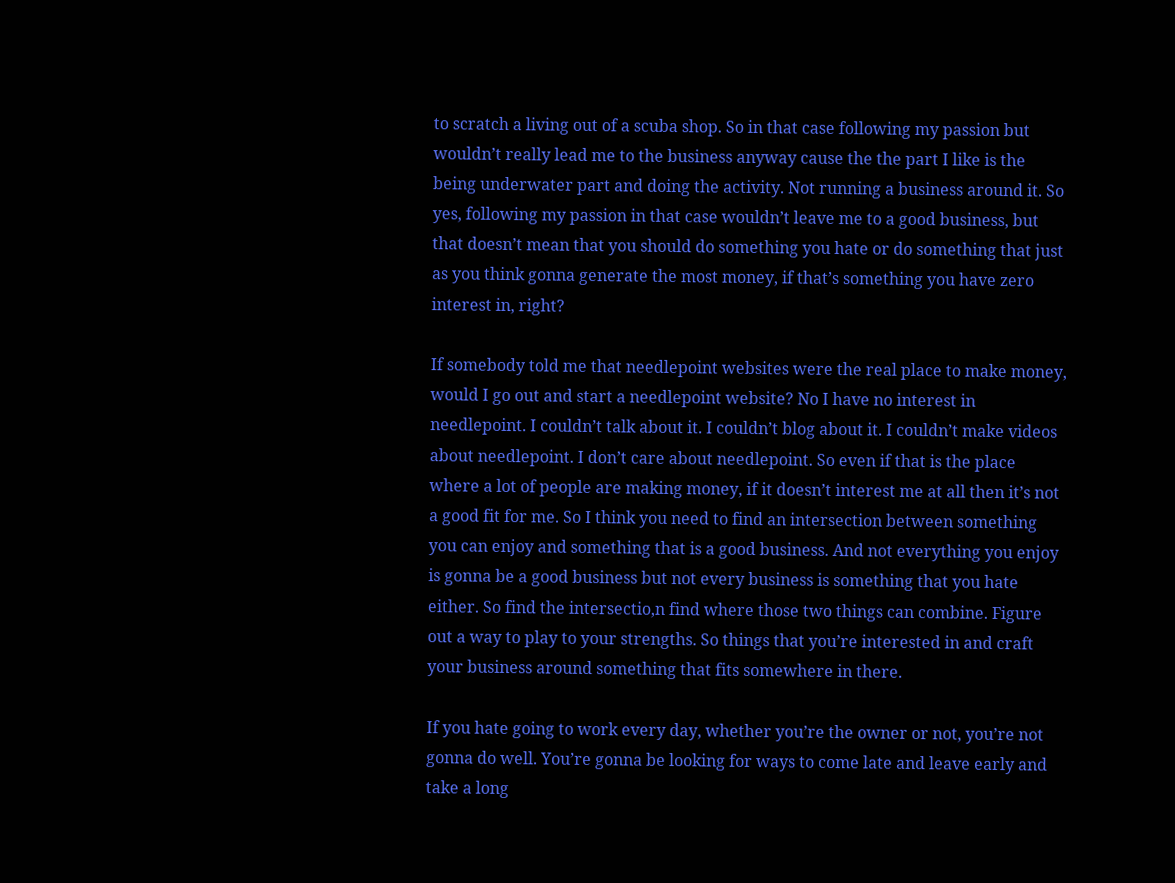to scratch a living out of a scuba shop. So in that case following my passion but wouldn’t really lead me to the business anyway cause the the part I like is the being underwater part and doing the activity. Not running a business around it. So yes, following my passion in that case wouldn’t leave me to a good business, but that doesn’t mean that you should do something you hate or do something that just as you think gonna generate the most money, if that’s something you have zero interest in, right?

If somebody told me that needlepoint websites were the real place to make money, would I go out and start a needlepoint website? No I have no interest in needlepoint. I couldn’t talk about it. I couldn’t blog about it. I couldn’t make videos about needlepoint. I don’t care about needlepoint. So even if that is the place where a lot of people are making money, if it doesn’t interest me at all then it’s not a good fit for me. So I think you need to find an intersection between something you can enjoy and something that is a good business. And not everything you enjoy is gonna be a good business but not every business is something that you hate either. So find the intersectio,n find where those two things can combine. Figure out a way to play to your strengths. So things that you’re interested in and craft your business around something that fits somewhere in there.

If you hate going to work every day, whether you’re the owner or not, you’re not gonna do well. You’re gonna be looking for ways to come late and leave early and take a long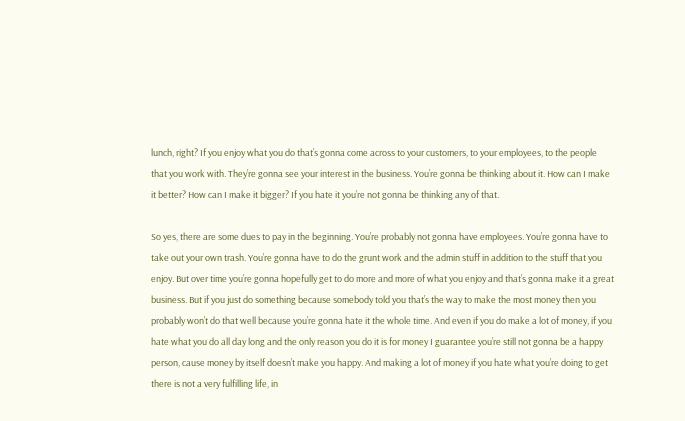lunch, right? If you enjoy what you do that’s gonna come across to your customers, to your employees, to the people that you work with. They’re gonna see your interest in the business. You’re gonna be thinking about it. How can I make it better? How can I make it bigger? If you hate it you’re not gonna be thinking any of that.

So yes, there are some dues to pay in the beginning. You’re probably not gonna have employees. You’re gonna have to take out your own trash. You’re gonna have to do the grunt work and the admin stuff in addition to the stuff that you enjoy. But over time you’re gonna hopefully get to do more and more of what you enjoy and that’s gonna make it a great business. But if you just do something because somebody told you that’s the way to make the most money then you probably won’t do that well because you’re gonna hate it the whole time. And even if you do make a lot of money, if you hate what you do all day long and the only reason you do it is for money I guarantee you’re still not gonna be a happy person, cause money by itself doesn’t make you happy. And making a lot of money if you hate what you’re doing to get there is not a very fulfilling life, in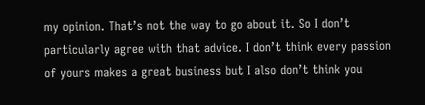my opinion. That’s not the way to go about it. So I don’t particularly agree with that advice. I don’t think every passion of yours makes a great business but I also don’t think you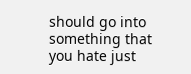should go into something that you hate just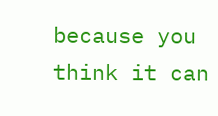because you think it can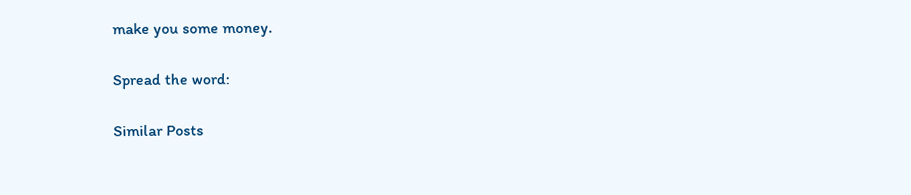make you some money.

Spread the word:

Similar Posts